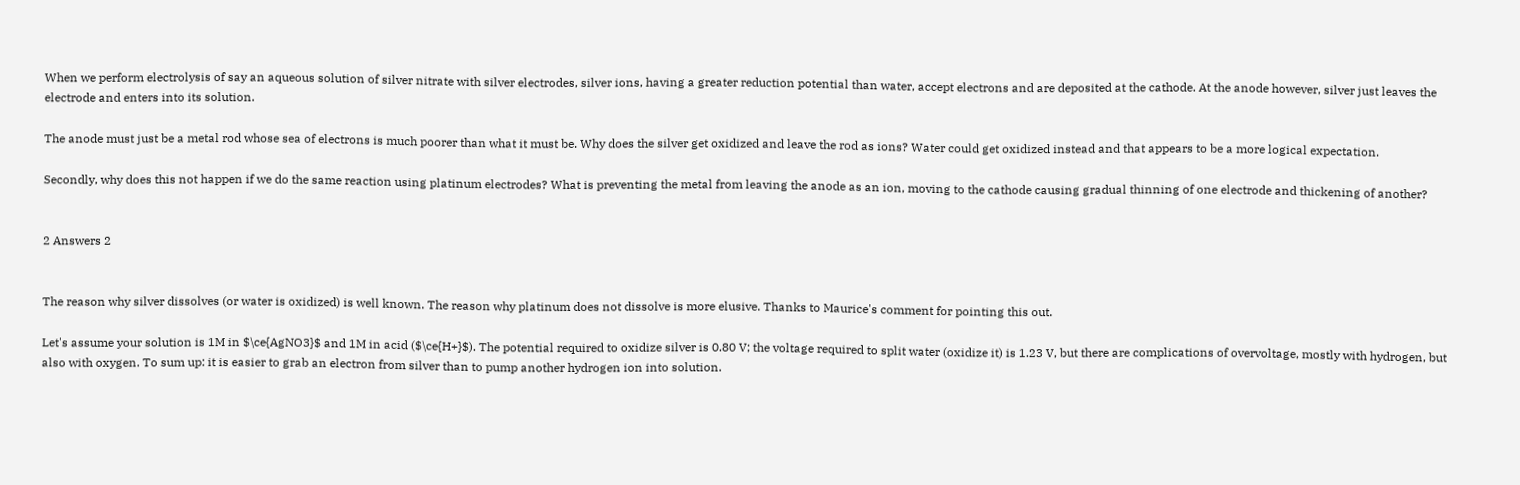When we perform electrolysis of say an aqueous solution of silver nitrate with silver electrodes, silver ions, having a greater reduction potential than water, accept electrons and are deposited at the cathode. At the anode however, silver just leaves the electrode and enters into its solution.

The anode must just be a metal rod whose sea of electrons is much poorer than what it must be. Why does the silver get oxidized and leave the rod as ions? Water could get oxidized instead and that appears to be a more logical expectation.

Secondly, why does this not happen if we do the same reaction using platinum electrodes? What is preventing the metal from leaving the anode as an ion, moving to the cathode causing gradual thinning of one electrode and thickening of another?


2 Answers 2


The reason why silver dissolves (or water is oxidized) is well known. The reason why platinum does not dissolve is more elusive. Thanks to Maurice's comment for pointing this out.

Let's assume your solution is 1M in $\ce{AgNO3}$ and 1M in acid ($\ce{H+}$). The potential required to oxidize silver is 0.80 V; the voltage required to split water (oxidize it) is 1.23 V, but there are complications of overvoltage, mostly with hydrogen, but also with oxygen. To sum up: it is easier to grab an electron from silver than to pump another hydrogen ion into solution.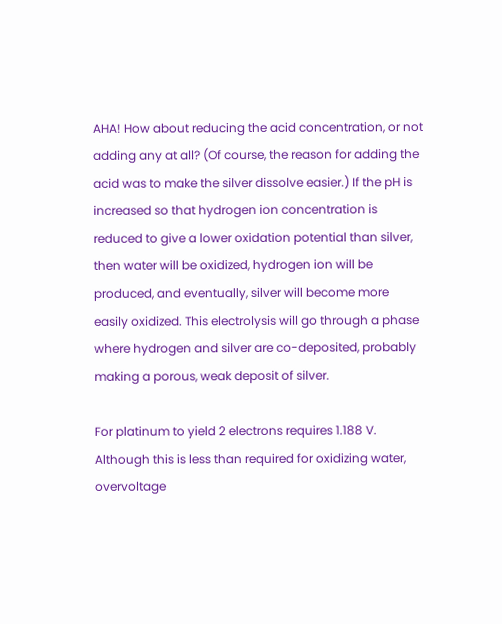AHA! How about reducing the acid concentration, or not adding any at all? (Of course, the reason for adding the acid was to make the silver dissolve easier.) If the pH is increased so that hydrogen ion concentration is reduced to give a lower oxidation potential than silver, then water will be oxidized, hydrogen ion will be produced, and eventually, silver will become more easily oxidized. This electrolysis will go through a phase where hydrogen and silver are co-deposited, probably making a porous, weak deposit of silver.

For platinum to yield 2 electrons requires 1.188 V. Although this is less than required for oxidizing water, overvoltage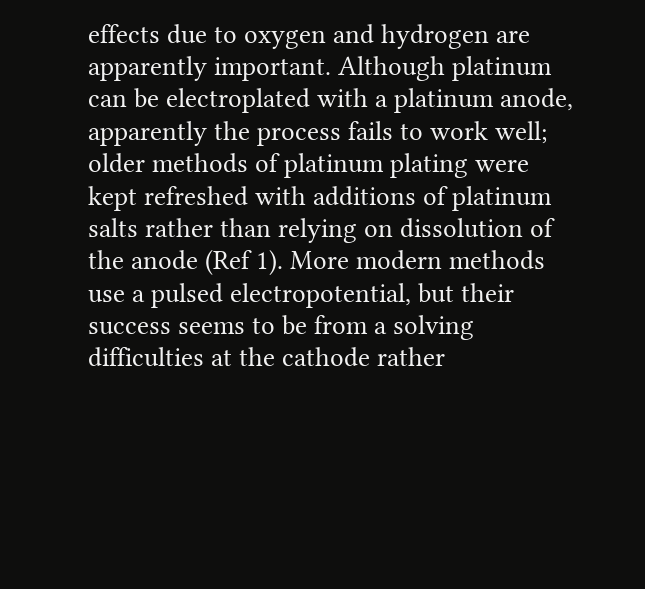effects due to oxygen and hydrogen are apparently important. Although platinum can be electroplated with a platinum anode, apparently the process fails to work well; older methods of platinum plating were kept refreshed with additions of platinum salts rather than relying on dissolution of the anode (Ref 1). More modern methods use a pulsed electropotential, but their success seems to be from a solving difficulties at the cathode rather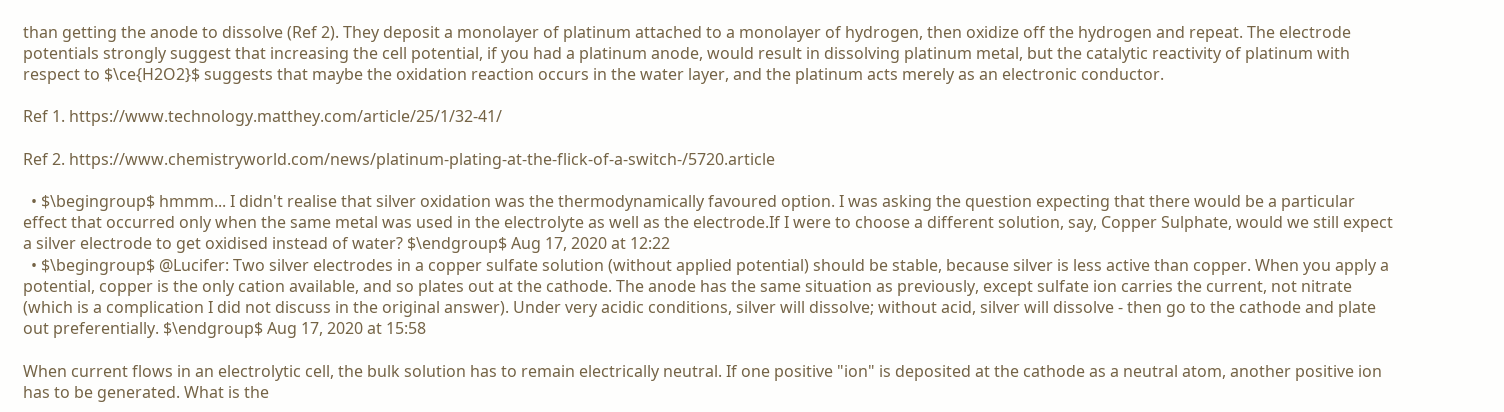than getting the anode to dissolve (Ref 2). They deposit a monolayer of platinum attached to a monolayer of hydrogen, then oxidize off the hydrogen and repeat. The electrode potentials strongly suggest that increasing the cell potential, if you had a platinum anode, would result in dissolving platinum metal, but the catalytic reactivity of platinum with respect to $\ce{H2O2}$ suggests that maybe the oxidation reaction occurs in the water layer, and the platinum acts merely as an electronic conductor.

Ref 1. https://www.technology.matthey.com/article/25/1/32-41/

Ref 2. https://www.chemistryworld.com/news/platinum-plating-at-the-flick-of-a-switch-/5720.article

  • $\begingroup$ hmmm... I didn't realise that silver oxidation was the thermodynamically favoured option. I was asking the question expecting that there would be a particular effect that occurred only when the same metal was used in the electrolyte as well as the electrode.If I were to choose a different solution, say, Copper Sulphate, would we still expect a silver electrode to get oxidised instead of water? $\endgroup$ Aug 17, 2020 at 12:22
  • $\begingroup$ @Lucifer: Two silver electrodes in a copper sulfate solution (without applied potential) should be stable, because silver is less active than copper. When you apply a potential, copper is the only cation available, and so plates out at the cathode. The anode has the same situation as previously, except sulfate ion carries the current, not nitrate (which is a complication I did not discuss in the original answer). Under very acidic conditions, silver will dissolve; without acid, silver will dissolve - then go to the cathode and plate out preferentially. $\endgroup$ Aug 17, 2020 at 15:58

When current flows in an electrolytic cell, the bulk solution has to remain electrically neutral. If one positive "ion" is deposited at the cathode as a neutral atom, another positive ion has to be generated. What is the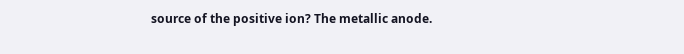source of the positive ion? The metallic anode.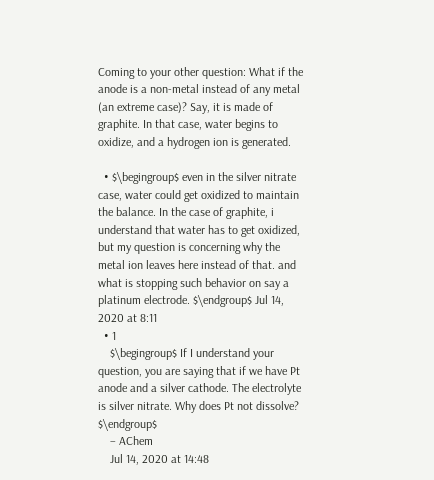Coming to your other question: What if the anode is a non-metal instead of any metal (an extreme case)? Say, it is made of graphite. In that case, water begins to oxidize, and a hydrogen ion is generated.

  • $\begingroup$ even in the silver nitrate case, water could get oxidized to maintain the balance. In the case of graphite, i understand that water has to get oxidized, but my question is concerning why the metal ion leaves here instead of that. and what is stopping such behavior on say a platinum electrode. $\endgroup$ Jul 14, 2020 at 8:11
  • 1
    $\begingroup$ If I understand your question, you are saying that if we have Pt anode and a silver cathode. The electrolyte is silver nitrate. Why does Pt not dissolve? $\endgroup$
    – AChem
    Jul 14, 2020 at 14:48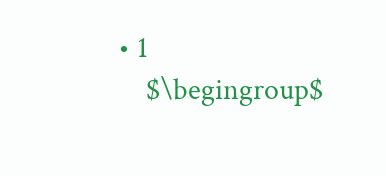• 1
    $\begingroup$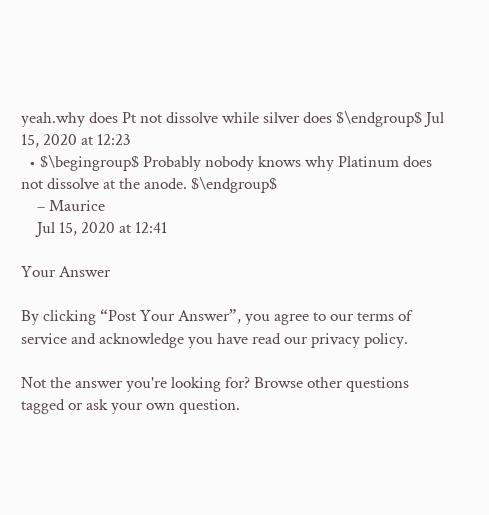yeah.why does Pt not dissolve while silver does $\endgroup$ Jul 15, 2020 at 12:23
  • $\begingroup$ Probably nobody knows why Platinum does not dissolve at the anode. $\endgroup$
    – Maurice
    Jul 15, 2020 at 12:41

Your Answer

By clicking “Post Your Answer”, you agree to our terms of service and acknowledge you have read our privacy policy.

Not the answer you're looking for? Browse other questions tagged or ask your own question.